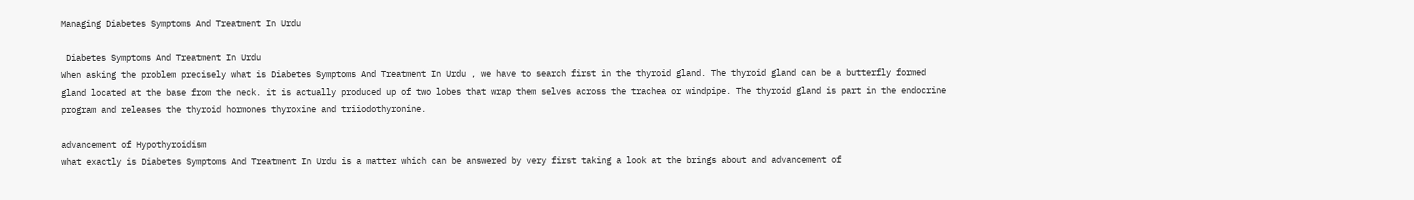Managing Diabetes Symptoms And Treatment In Urdu

 Diabetes Symptoms And Treatment In Urdu
When asking the problem precisely what is Diabetes Symptoms And Treatment In Urdu , we have to search first in the thyroid gland. The thyroid gland can be a butterfly formed gland located at the base from the neck. it is actually produced up of two lobes that wrap them selves across the trachea or windpipe. The thyroid gland is part in the endocrine program and releases the thyroid hormones thyroxine and triiodothyronine.

advancement of Hypothyroidism
what exactly is Diabetes Symptoms And Treatment In Urdu is a matter which can be answered by very first taking a look at the brings about and advancement of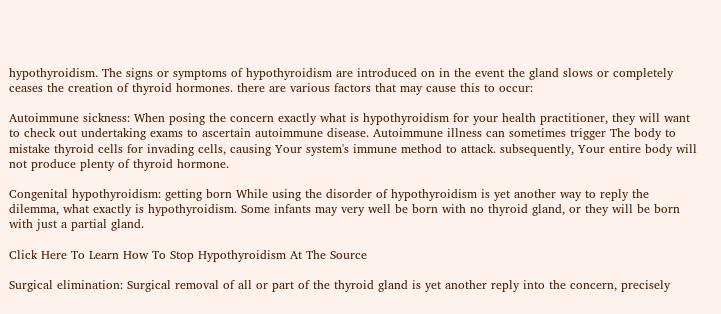hypothyroidism. The signs or symptoms of hypothyroidism are introduced on in the event the gland slows or completely ceases the creation of thyroid hormones. there are various factors that may cause this to occur:

Autoimmune sickness: When posing the concern exactly what is hypothyroidism for your health practitioner, they will want to check out undertaking exams to ascertain autoimmune disease. Autoimmune illness can sometimes trigger The body to mistake thyroid cells for invading cells, causing Your system's immune method to attack. subsequently, Your entire body will not produce plenty of thyroid hormone.

Congenital hypothyroidism: getting born While using the disorder of hypothyroidism is yet another way to reply the dilemma, what exactly is hypothyroidism. Some infants may very well be born with no thyroid gland, or they will be born with just a partial gland.

Click Here To Learn How To Stop Hypothyroidism At The Source

Surgical elimination: Surgical removal of all or part of the thyroid gland is yet another reply into the concern, precisely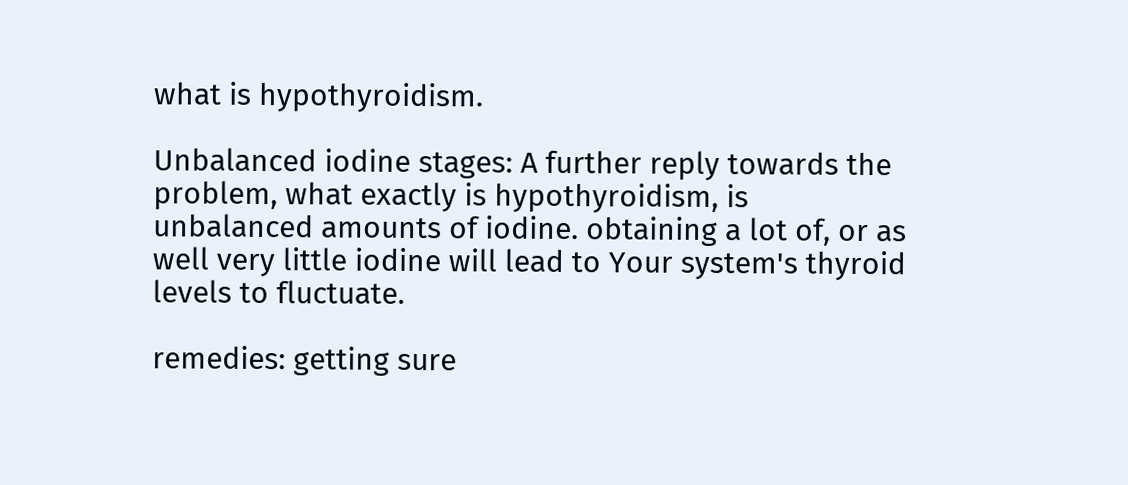what is hypothyroidism.

Unbalanced iodine stages: A further reply towards the problem, what exactly is hypothyroidism, is unbalanced amounts of iodine. obtaining a lot of, or as well very little iodine will lead to Your system's thyroid levels to fluctuate.

remedies: getting sure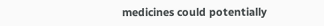medicines could potentially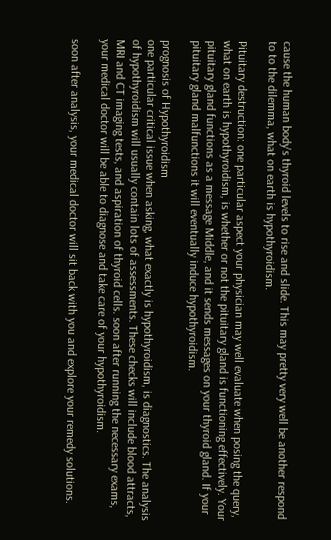cause the human body's thyroid levels to rise and slide. This may pretty very well be another respond to to the dilemma, what on earth is hypothyroidism.

Pituitary destruction: one particular aspect your physician may well evaluate when posing the query, what on earth is hypothyroidism, is whether or not the pituitary gland is functioning effectively. Your pituitary gland functions as a message Middle, and it sends messages on your thyroid gland. If your pituitary gland malfunctions it will eventually induce hypothyroidism.

prognosis of Hypothyroidism
one particular critical issue when asking, what exactly is hypothyroidism, is diagnostics. The analysis of hypothyroidism will usually contain lots of assessments. These checks will include blood attracts, MRI and CT imaging tests, and aspiration of thyroid cells. soon after running the necessary exams, your medical doctor will be able to diagnose and take care of your hypothyroidism.

soon after analysis, your medical doctor will sit back with you and explore your remedy solutions.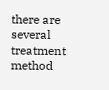there are several treatment method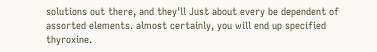solutions out there, and they'll Just about every be dependent of assorted elements. almost certainly, you will end up specified thyroxine.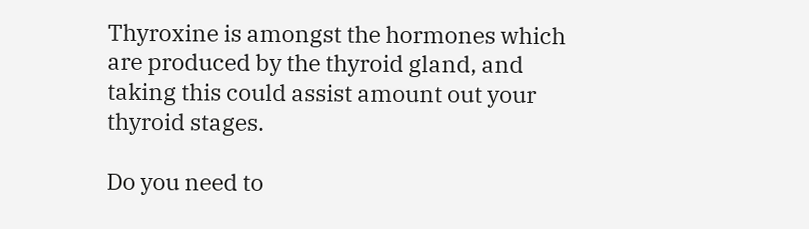Thyroxine is amongst the hormones which are produced by the thyroid gland, and taking this could assist amount out your thyroid stages.

Do you need to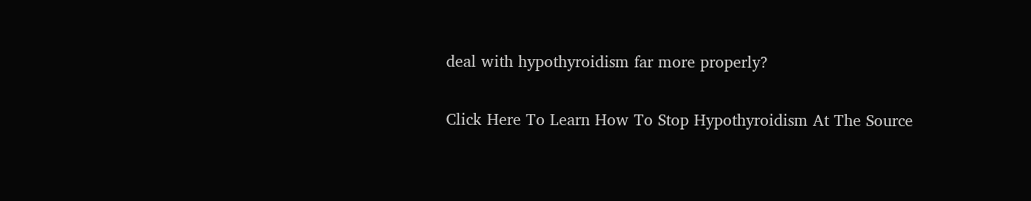deal with hypothyroidism far more properly?

Click Here To Learn How To Stop Hypothyroidism At The Source